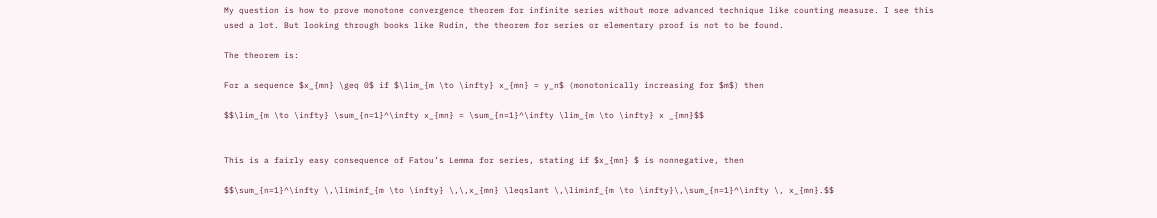My question is how to prove monotone convergence theorem for infinite series without more advanced technique like counting measure. I see this used a lot. But looking through books like Rudin, the theorem for series or elementary proof is not to be found.

The theorem is:

For a sequence $x_{mn} \geq 0$ if $\lim_{m \to \infty} x_{mn} = y_n$ (monotonically increasing for $m$) then

$$\lim_{m \to \infty} \sum_{n=1}^\infty x_{mn} = \sum_{n=1}^\infty \lim_{m \to \infty} x _{mn}$$


This is a fairly easy consequence of Fatou’s Lemma for series, stating if $x_{mn} $ is nonnegative, then

$$\sum_{n=1}^\infty \,\liminf_{m \to \infty} \,\,x_{mn} \leqslant \,\liminf_{m \to \infty}\,\sum_{n=1}^\infty \, x_{mn}.$$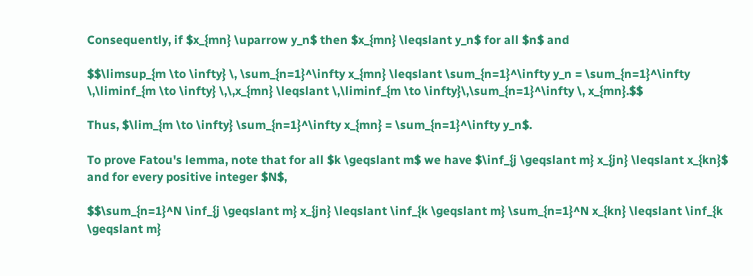Consequently, if $x_{mn} \uparrow y_n$ then $x_{mn} \leqslant y_n$ for all $n$ and

$$\limsup_{m \to \infty} \, \sum_{n=1}^\infty x_{mn} \leqslant \sum_{n=1}^\infty y_n = \sum_{n=1}^\infty \,\liminf_{m \to \infty} \,\,x_{mn} \leqslant \,\liminf_{m \to \infty}\,\sum_{n=1}^\infty \, x_{mn}.$$

Thus, $\lim_{m \to \infty} \sum_{n=1}^\infty x_{mn} = \sum_{n=1}^\infty y_n$.

To prove Fatou's lemma, note that for all $k \geqslant m$ we have $\inf_{j \geqslant m} x_{jn} \leqslant x_{kn}$ and for every positive integer $N$,

$$\sum_{n=1}^N \inf_{j \geqslant m} x_{jn} \leqslant \inf_{k \geqslant m} \sum_{n=1}^N x_{kn} \leqslant \inf_{k \geqslant m}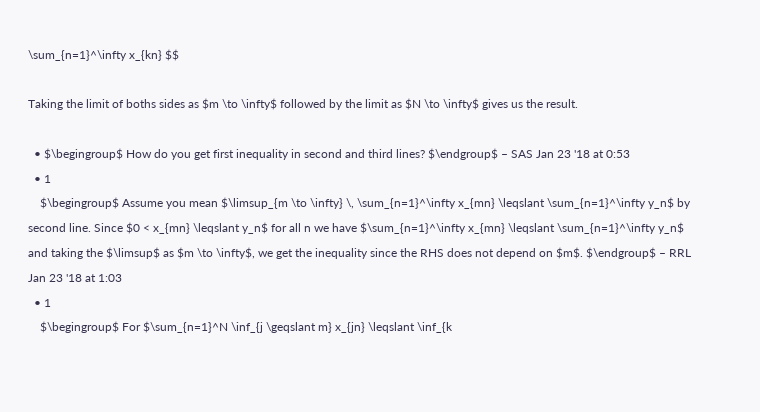\sum_{n=1}^\infty x_{kn} $$

Taking the limit of boths sides as $m \to \infty$ followed by the limit as $N \to \infty$ gives us the result.

  • $\begingroup$ How do you get first inequality in second and third lines? $\endgroup$ – SAS Jan 23 '18 at 0:53
  • 1
    $\begingroup$ Assume you mean $\limsup_{m \to \infty} \, \sum_{n=1}^\infty x_{mn} \leqslant \sum_{n=1}^\infty y_n$ by second line. Since $0 < x_{mn} \leqslant y_n$ for all n we have $\sum_{n=1}^\infty x_{mn} \leqslant \sum_{n=1}^\infty y_n$ and taking the $\limsup$ as $m \to \infty$, we get the inequality since the RHS does not depend on $m$. $\endgroup$ – RRL Jan 23 '18 at 1:03
  • 1
    $\begingroup$ For $\sum_{n=1}^N \inf_{j \geqslant m} x_{jn} \leqslant \inf_{k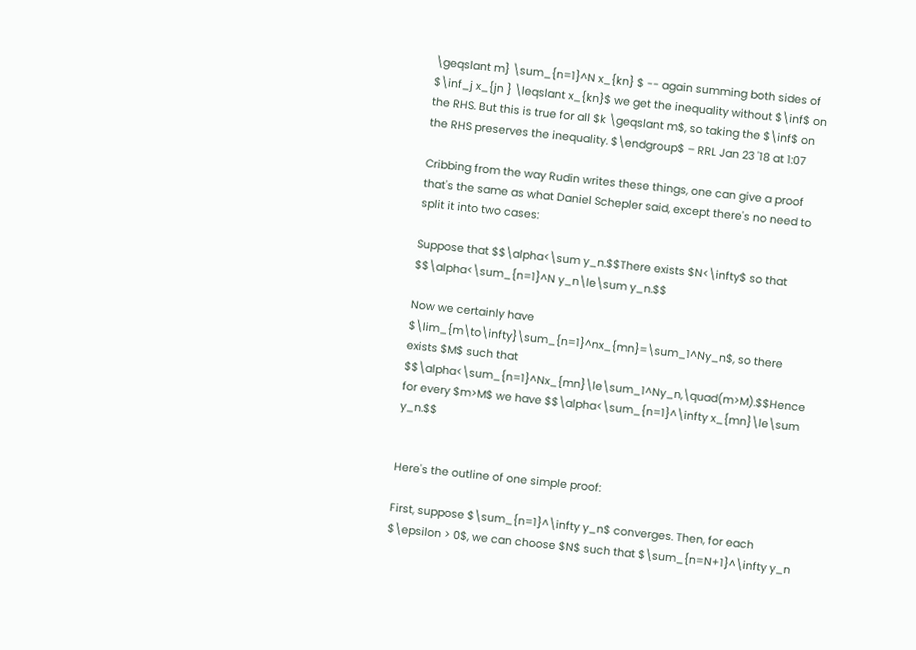\geqslant m} \sum_{n=1}^N x_{kn} $ -- again summing both sides of $\inf_j x_{jn } \leqslant x_{kn}$ we get the inequality without $\inf$ on the RHS. But this is true for all $k \geqslant m$, so taking the $\inf$ on the RHS preserves the inequality. $\endgroup$ – RRL Jan 23 '18 at 1:07

Cribbing from the way Rudin writes these things, one can give a proof that's the same as what Daniel Schepler said, except there's no need to split it into two cases:

Suppose that $$\alpha<\sum y_n.$$There exists $N<\infty$ so that $$\alpha<\sum_{n=1}^N y_n\le\sum y_n.$$

Now we certainly have $\lim_{m\to\infty}\sum_{n=1}^nx_{mn}=\sum_1^Ny_n$, so there exists $M$ such that $$\alpha<\sum_{n=1}^Nx_{mn}\le\sum_1^Ny_n,\quad(m>M).$$Hence for every $m>M$ we have $$\alpha<\sum_{n=1}^\infty x_{mn}\le\sum y_n.$$


Here's the outline of one simple proof:

First, suppose $\sum_{n=1}^\infty y_n$ converges. Then, for each $\epsilon > 0$, we can choose $N$ such that $\sum_{n=N+1}^\infty y_n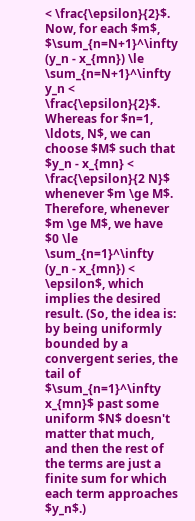< \frac{\epsilon}{2}$. Now, for each $m$, $\sum_{n=N+1}^\infty (y_n - x_{mn}) \le \sum_{n=N+1}^\infty y_n < \frac{\epsilon}{2}$. Whereas for $n=1, \ldots, N$, we can choose $M$ such that $y_n - x_{mn} < \frac{\epsilon}{2 N}$ whenever $m \ge M$. Therefore, whenever $m \ge M$, we have $0 \le \sum_{n=1}^\infty (y_n - x_{mn}) < \epsilon$, which implies the desired result. (So, the idea is: by being uniformly bounded by a convergent series, the tail of $\sum_{n=1}^\infty x_{mn}$ past some uniform $N$ doesn't matter that much, and then the rest of the terms are just a finite sum for which each term approaches $y_n$.)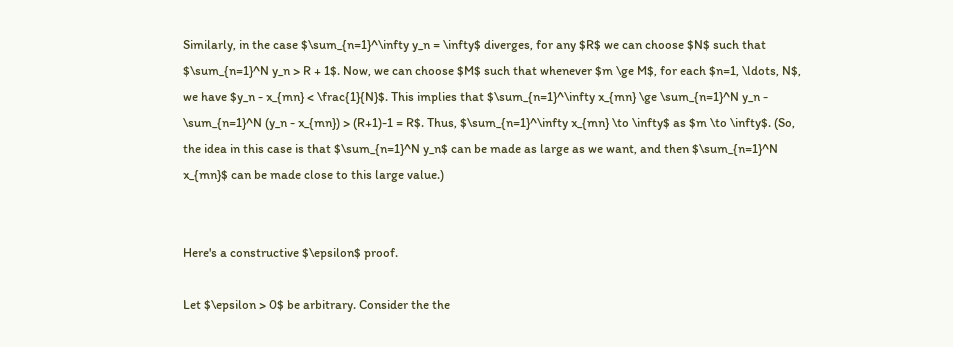Similarly, in the case $\sum_{n=1}^\infty y_n = \infty$ diverges, for any $R$ we can choose $N$ such that $\sum_{n=1}^N y_n > R + 1$. Now, we can choose $M$ such that whenever $m \ge M$, for each $n=1, \ldots, N$, we have $y_n - x_{mn} < \frac{1}{N}$. This implies that $\sum_{n=1}^\infty x_{mn} \ge \sum_{n=1}^N y_n - \sum_{n=1}^N (y_n - x_{mn}) > (R+1)-1 = R$. Thus, $\sum_{n=1}^\infty x_{mn} \to \infty$ as $m \to \infty$. (So, the idea in this case is that $\sum_{n=1}^N y_n$ can be made as large as we want, and then $\sum_{n=1}^N x_{mn}$ can be made close to this large value.)


Here's a constructive $\epsilon$ proof.

Let $\epsilon > 0$ be arbitrary. Consider the the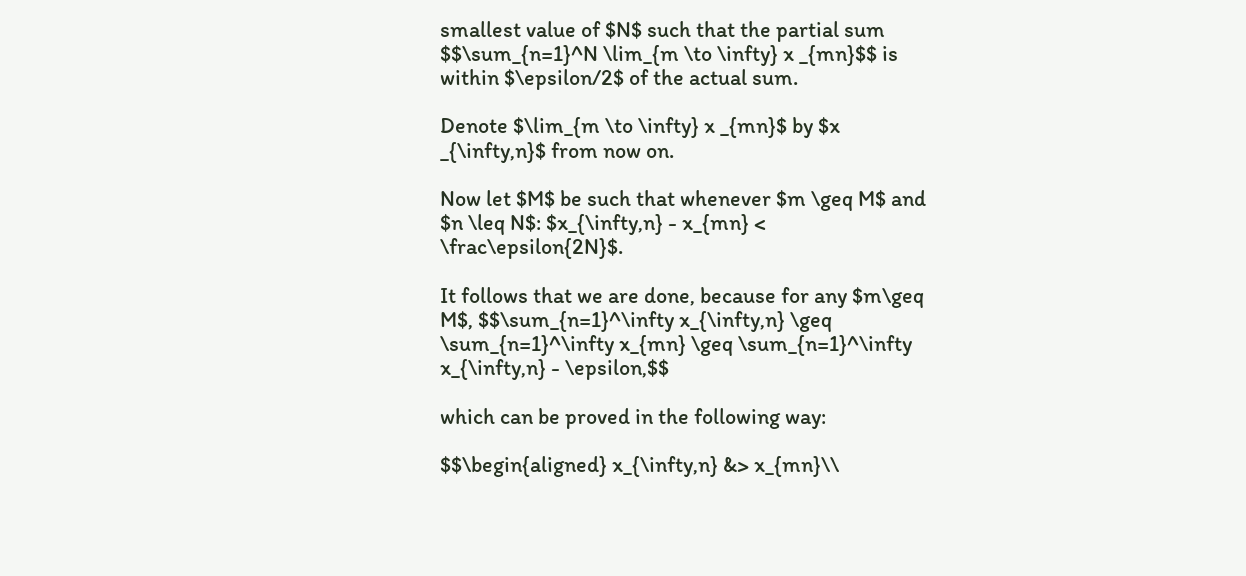smallest value of $N$ such that the partial sum $$\sum_{n=1}^N \lim_{m \to \infty} x _{mn}$$ is within $\epsilon/2$ of the actual sum.

Denote $\lim_{m \to \infty} x _{mn}$ by $x _{\infty,n}$ from now on.

Now let $M$ be such that whenever $m \geq M$ and $n \leq N$: $x_{\infty,n} - x_{mn} < \frac\epsilon{2N}$.

It follows that we are done, because for any $m\geq M$, $$\sum_{n=1}^\infty x_{\infty,n} \geq \sum_{n=1}^\infty x_{mn} \geq \sum_{n=1}^\infty x_{\infty,n} - \epsilon,$$

which can be proved in the following way:

$$\begin{aligned} x_{\infty,n} &> x_{mn}\\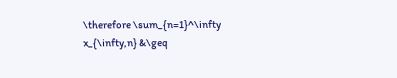\therefore \sum_{n=1}^\infty x_{\infty,n} &\geq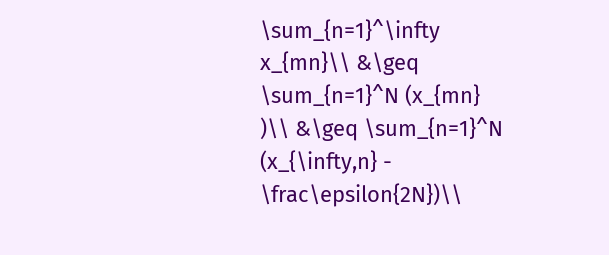\sum_{n=1}^\infty x_{mn}\\ &\geq \sum_{n=1}^N (x_{mn} )\\ &\geq \sum_{n=1}^N (x_{\infty,n} - \frac\epsilon{2N})\\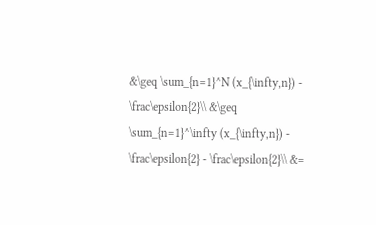&\geq \sum_{n=1}^N (x_{\infty,n}) - \frac\epsilon{2}\\ &\geq \sum_{n=1}^\infty (x_{\infty,n}) - \frac\epsilon{2} - \frac\epsilon{2}\\ &=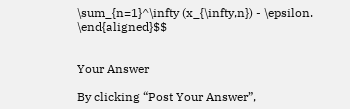\sum_{n=1}^\infty (x_{\infty,n}) - \epsilon. \end{aligned}$$


Your Answer

By clicking “Post Your Answer”,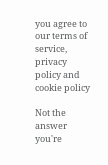you agree to our terms of service, privacy policy and cookie policy

Not the answer you're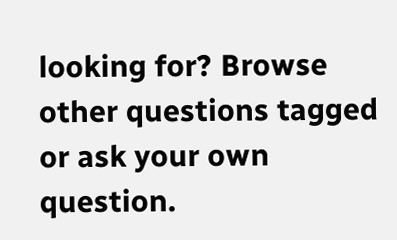looking for? Browse other questions tagged or ask your own question.